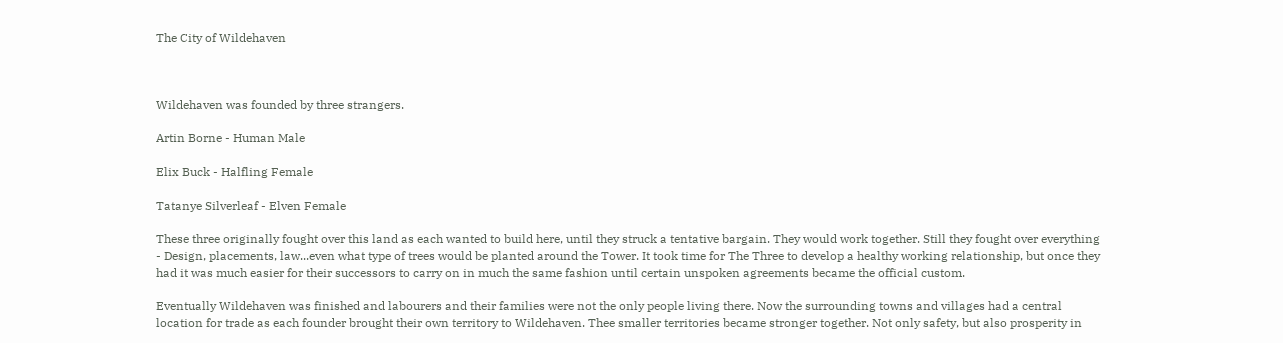The City of Wildehaven



Wildehaven was founded by three strangers.

Artin Borne - Human Male

Elix Buck - Halfling Female

Tatanye Silverleaf - Elven Female

These three originally fought over this land as each wanted to build here, until they struck a tentative bargain. They would work together. Still they fought over everything - Design, placements, law...even what type of trees would be planted around the Tower. It took time for The Three to develop a healthy working relationship, but once they had it was much easier for their successors to carry on in much the same fashion until certain unspoken agreements became the official custom.

Eventually Wildehaven was finished and labourers and their families were not the only people living there. Now the surrounding towns and villages had a central location for trade as each founder brought their own territory to Wildehaven. Thee smaller territories became stronger together. Not only safety, but also prosperity in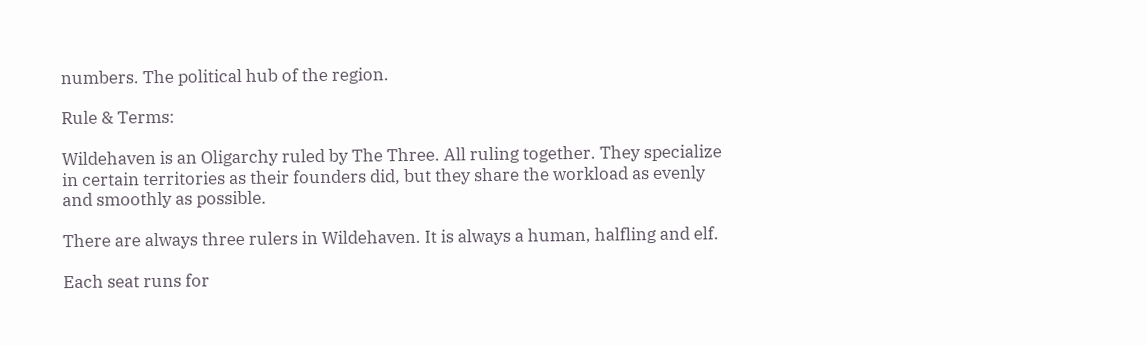numbers. The political hub of the region.

Rule & Terms:

Wildehaven is an Oligarchy ruled by The Three. All ruling together. They specialize in certain territories as their founders did, but they share the workload as evenly and smoothly as possible.

There are always three rulers in Wildehaven. It is always a human, halfling and elf.

Each seat runs for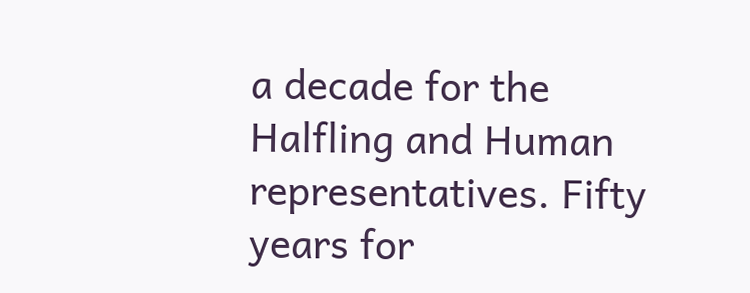a decade for the Halfling and Human representatives. Fifty years for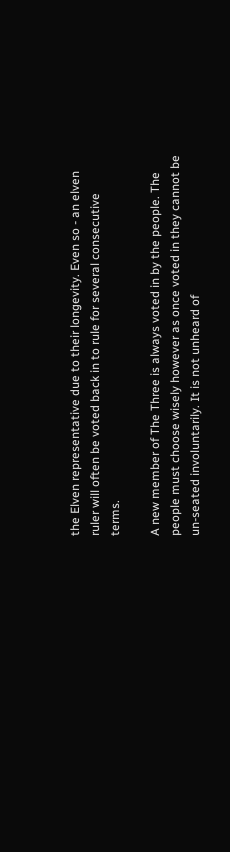the Elven representative due to their longevity. Even so - an elven ruler will often be voted back in to rule for several consecutive terms.

A new member of The Three is always voted in by the people. The people must choose wisely however as once voted in they cannot be un-seated involuntarily. It is not unheard of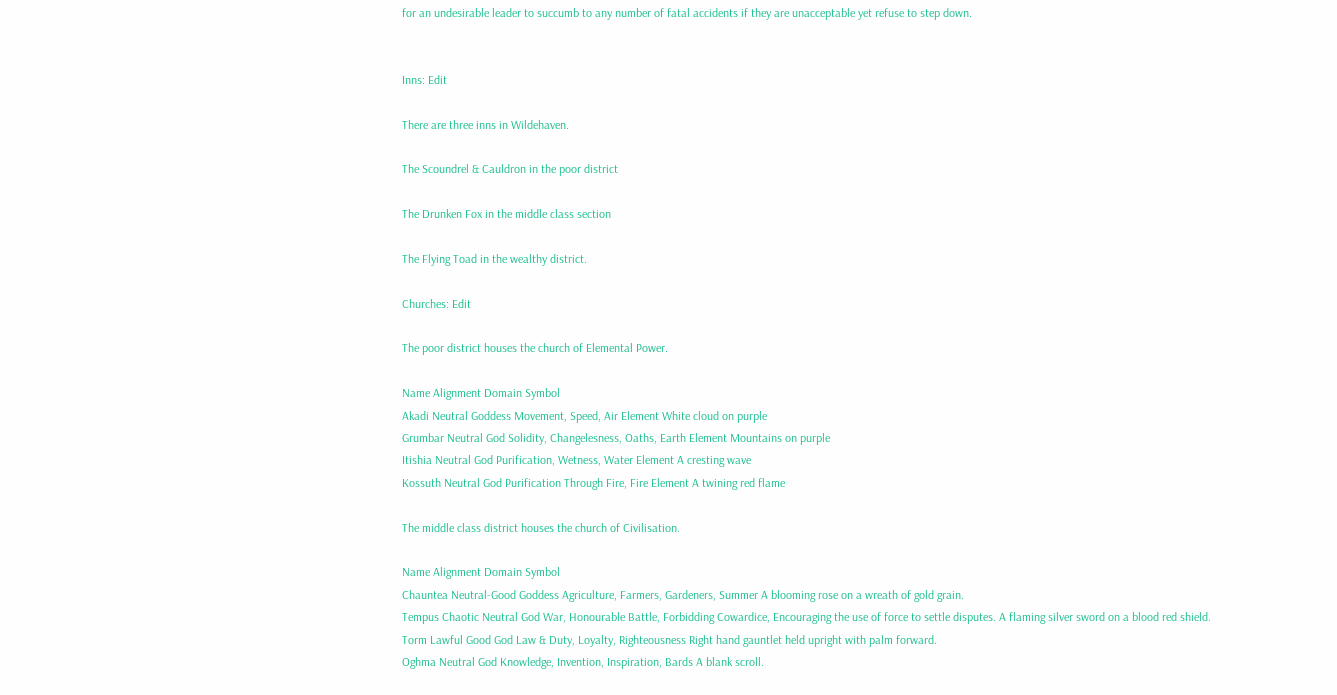for an undesirable leader to succumb to any number of fatal accidents if they are unacceptable yet refuse to step down.


Inns: Edit

There are three inns in Wildehaven.

The Scoundrel & Cauldron in the poor district

The Drunken Fox in the middle class section

The Flying Toad in the wealthy district.

Churches: Edit

The poor district houses the church of Elemental Power.

Name Alignment Domain Symbol
Akadi Neutral Goddess Movement, Speed, Air Element White cloud on purple
Grumbar Neutral God Solidity, Changelesness, Oaths, Earth Element Mountains on purple
Itishia Neutral God Purification, Wetness, Water Element A cresting wave
Kossuth Neutral God Purification Through Fire, Fire Element A twining red flame

The middle class district houses the church of Civilisation.

Name Alignment Domain Symbol
Chauntea Neutral-Good Goddess Agriculture, Farmers, Gardeners, Summer A blooming rose on a wreath of gold grain.
Tempus Chaotic Neutral God War, Honourable Battle, Forbidding Cowardice, Encouraging the use of force to settle disputes. A flaming silver sword on a blood red shield.
Torm Lawful Good God Law & Duty, Loyalty, Righteousness Right hand gauntlet held upright with palm forward.
Oghma Neutral God Knowledge, Invention, Inspiration, Bards A blank scroll.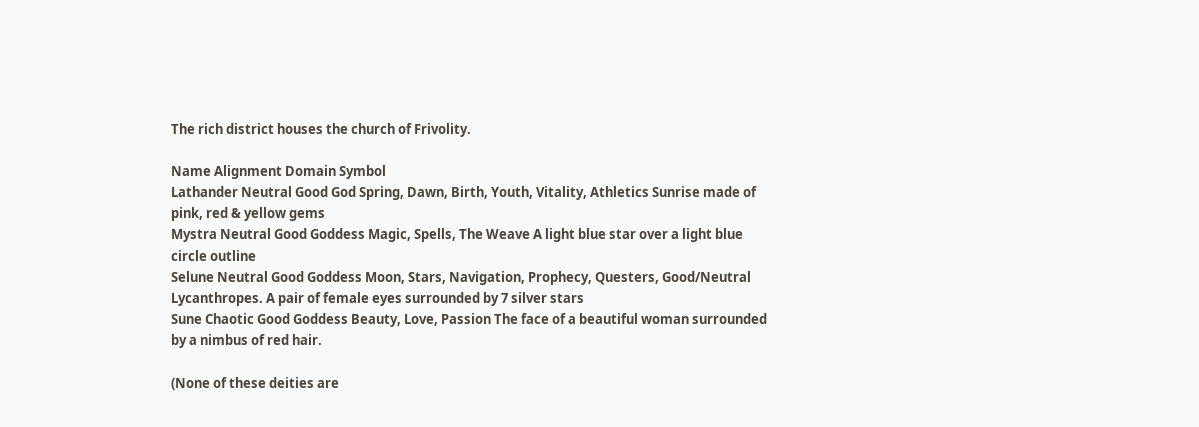The rich district houses the church of Frivolity.

Name Alignment Domain Symbol
Lathander Neutral Good God Spring, Dawn, Birth, Youth, Vitality, Athletics Sunrise made of pink, red & yellow gems
Mystra Neutral Good Goddess Magic, Spells, The Weave A light blue star over a light blue circle outline
Selune Neutral Good Goddess Moon, Stars, Navigation, Prophecy, Questers, Good/Neutral Lycanthropes. A pair of female eyes surrounded by 7 silver stars
Sune Chaotic Good Goddess Beauty, Love, Passion The face of a beautiful woman surrounded by a nimbus of red hair.

(None of these deities are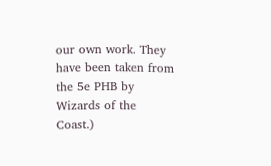our own work. They have been taken from the 5e PHB by Wizards of the Coast.)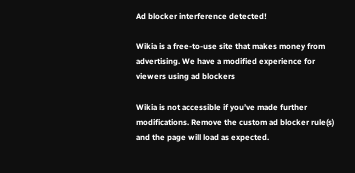Ad blocker interference detected!

Wikia is a free-to-use site that makes money from advertising. We have a modified experience for viewers using ad blockers

Wikia is not accessible if you’ve made further modifications. Remove the custom ad blocker rule(s) and the page will load as expected.